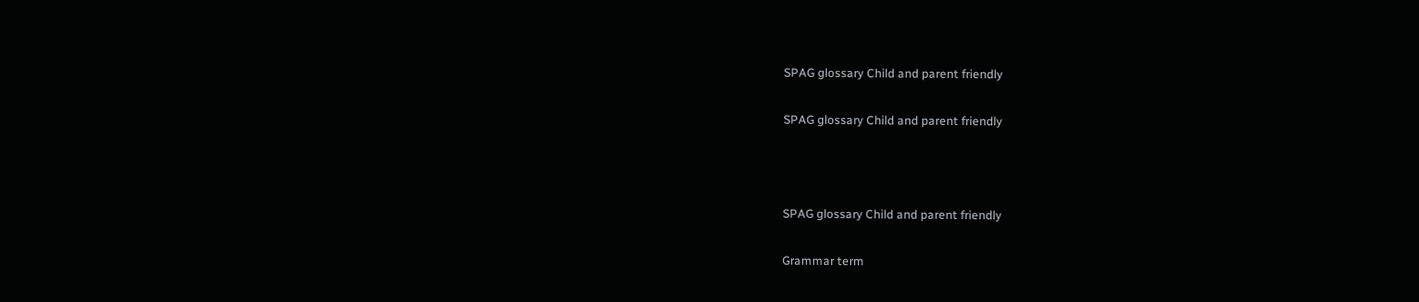SPAG glossary Child and parent friendly

SPAG glossary Child and parent friendly



SPAG glossary Child and parent friendly

Grammar term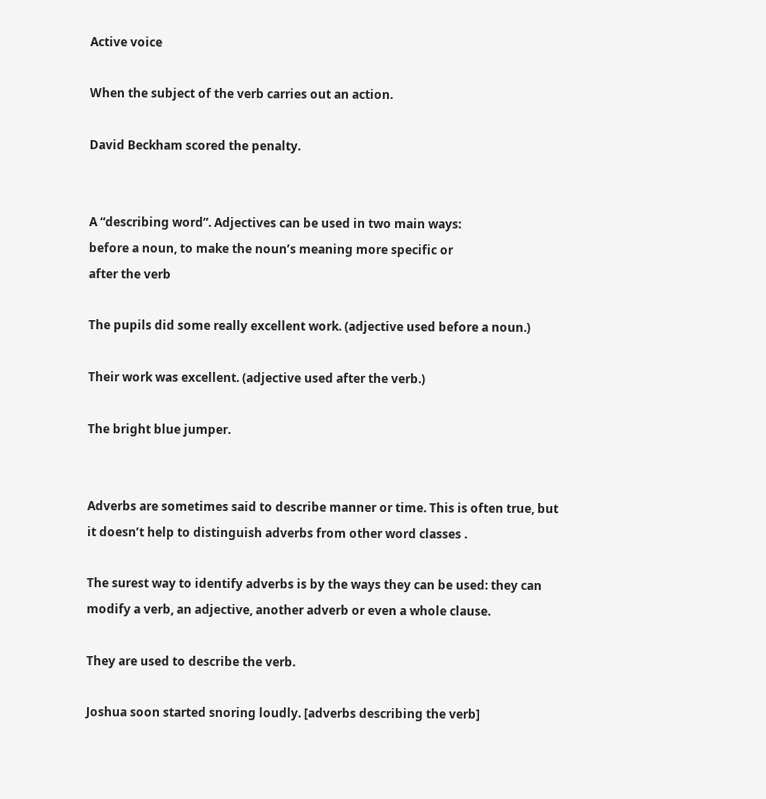Active voice

When the subject of the verb carries out an action.

David Beckham scored the penalty.


A “describing word”. Adjectives can be used in two main ways:
before a noun, to make the noun’s meaning more specific or
after the verb

The pupils did some really excellent work. (adjective used before a noun.)

Their work was excellent. (adjective used after the verb.)

The bright blue jumper.


Adverbs are sometimes said to describe manner or time. This is often true, but it doesn’t help to distinguish adverbs from other word classes .

The surest way to identify adverbs is by the ways they can be used: they can modify a verb, an adjective, another adverb or even a whole clause.

They are used to describe the verb.

Joshua soon started snoring loudly. [adverbs describing the verb]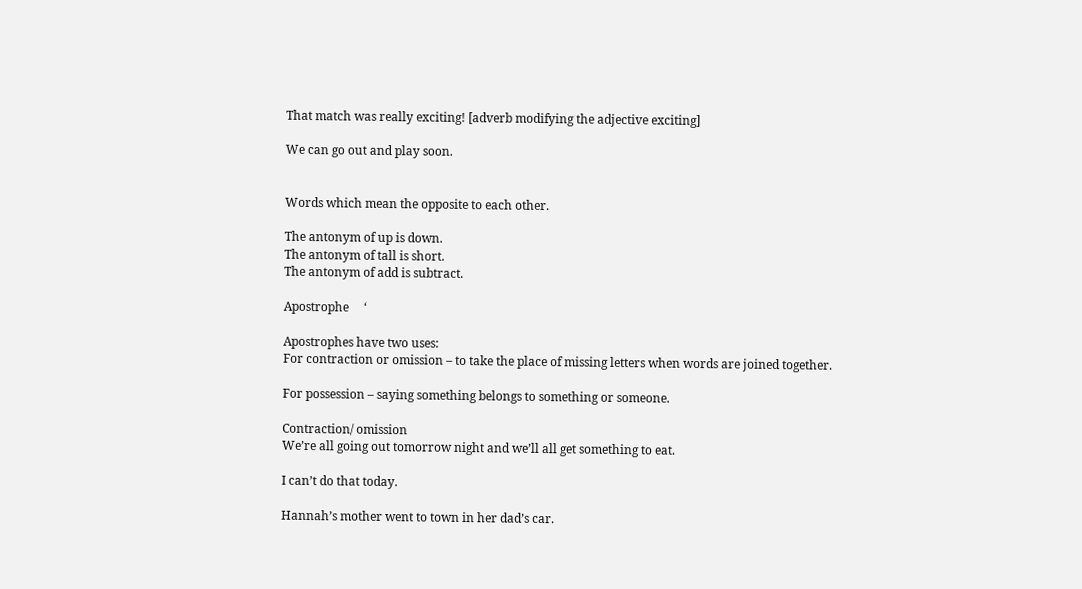That match was really exciting! [adverb modifying the adjective exciting]

We can go out and play soon.


Words which mean the opposite to each other.

The antonym of up is down.
The antonym of tall is short.
The antonym of add is subtract.

Apostrophe     ‘

Apostrophes have two uses:
For contraction or omission – to take the place of missing letters when words are joined together.

For possession – saying something belongs to something or someone.

Contraction/ omission
We’re all going out tomorrow night and we’ll all get something to eat.

I can’t do that today.

Hannah’s mother went to town in her dad’s car.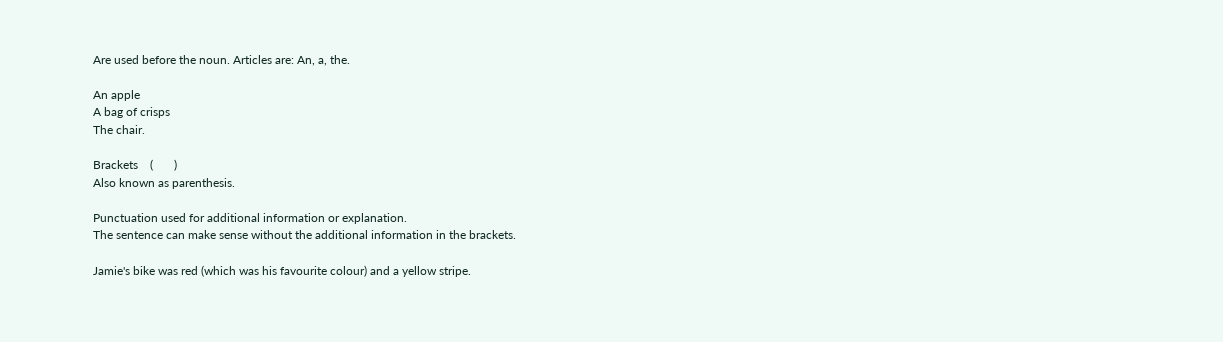Are used before the noun. Articles are: An, a, the.

An apple
A bag of crisps
The chair.

Brackets    (       )
Also known as parenthesis.

Punctuation used for additional information or explanation.
The sentence can make sense without the additional information in the brackets.

Jamie's bike was red (which was his favourite colour) and a yellow stripe.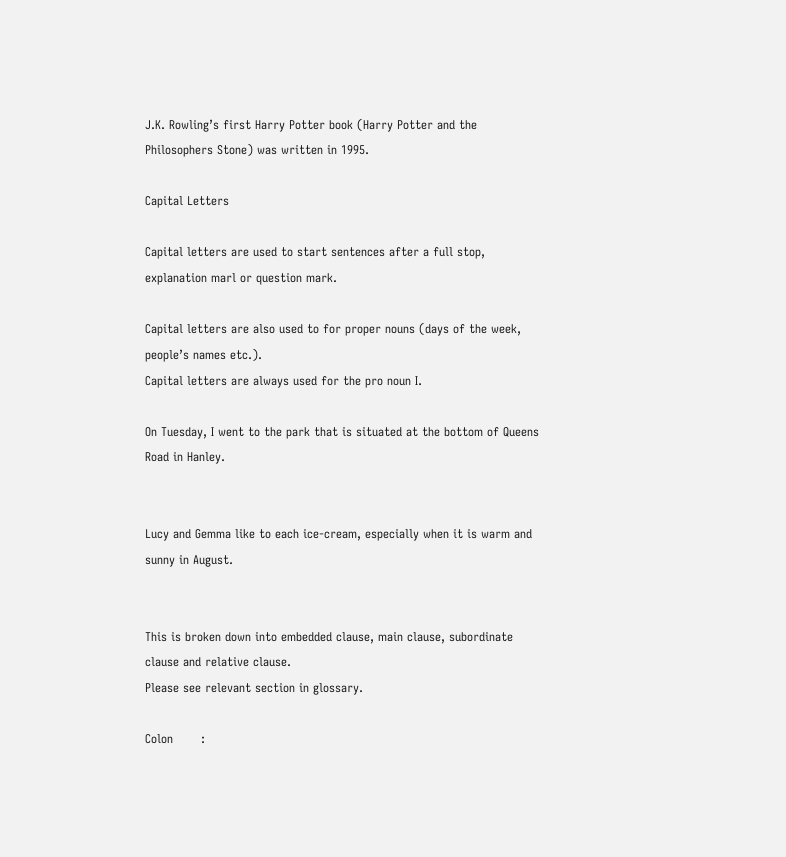J.K. Rowling’s first Harry Potter book (Harry Potter and the Philosophers Stone) was written in 1995.

Capital Letters

Capital letters are used to start sentences after a full stop, explanation marl or question mark.

Capital letters are also used to for proper nouns (days of the week, people’s names etc.).
Capital letters are always used for the pro noun I.

On Tuesday, I went to the park that is situated at the bottom of Queens Road in Hanley.


Lucy and Gemma like to each ice-cream, especially when it is warm and sunny in August.


This is broken down into embedded clause, main clause, subordinate clause and relative clause.
Please see relevant section in glossary.

Colon       :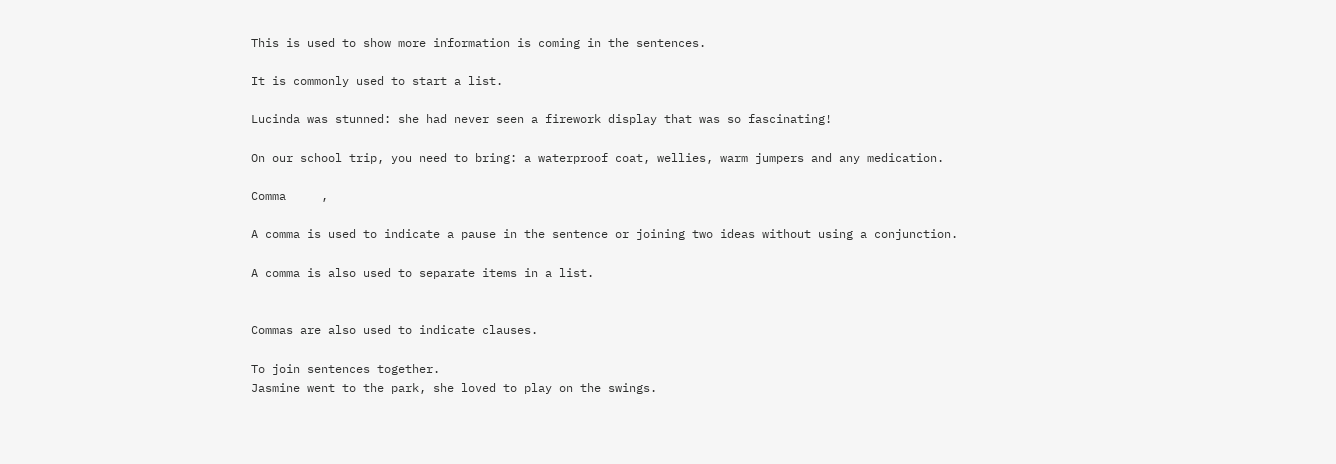This is used to show more information is coming in the sentences.

It is commonly used to start a list.

Lucinda was stunned: she had never seen a firework display that was so fascinating!

On our school trip, you need to bring: a waterproof coat, wellies, warm jumpers and any medication.

Comma     ,

A comma is used to indicate a pause in the sentence or joining two ideas without using a conjunction.

A comma is also used to separate items in a list.


Commas are also used to indicate clauses.

To join sentences together.
Jasmine went to the park, she loved to play on the swings.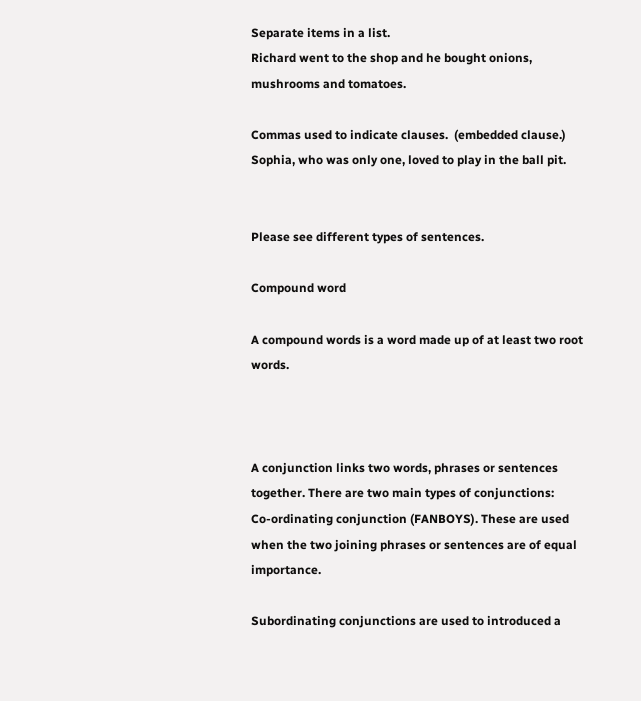Separate items in a list.
Richard went to the shop and he bought onions, mushrooms and tomatoes.

Commas used to indicate clauses.  (embedded clause.)
Sophia, who was only one, loved to play in the ball pit.


Please see different types of sentences.

Compound word

A compound words is a word made up of at least two root words.



A conjunction links two words, phrases or sentences together. There are two main types of conjunctions:
Co-ordinating conjunction (FANBOYS). These are used when the two joining phrases or sentences are of equal importance.

Subordinating conjunctions are used to introduced a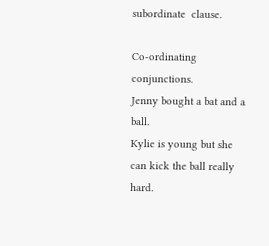subordinate  clause.

Co-ordinating conjunctions.
Jenny bought a bat and a ball.
Kylie is young but she can kick the ball really hard.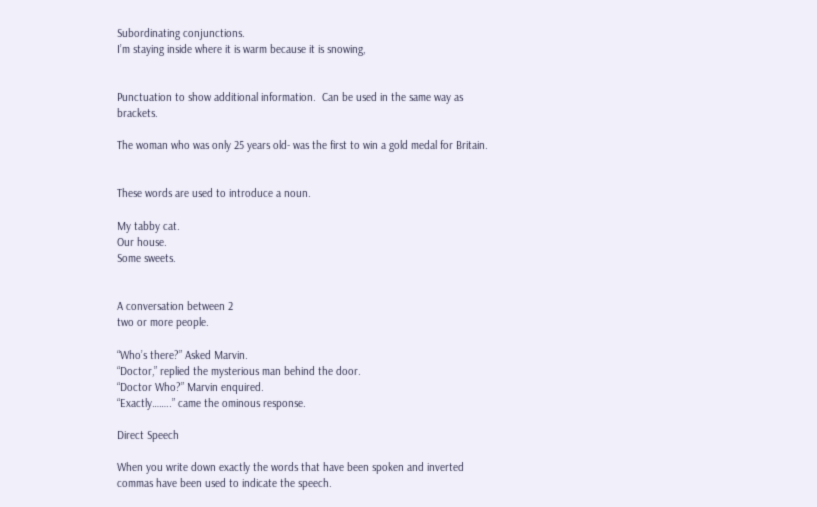Subordinating conjunctions.
I’m staying inside where it is warm because it is snowing,


Punctuation to show additional information.  Can be used in the same way as brackets.

The woman who was only 25 years old- was the first to win a gold medal for Britain.


These words are used to introduce a noun.

My tabby cat.
Our house.
Some sweets.


A conversation between 2
two or more people.

“Who’s there?” Asked Marvin.
“Doctor,” replied the mysterious man behind the door.
“Doctor Who?” Marvin enquired.
“Exactly……..” came the ominous response.

Direct Speech

When you write down exactly the words that have been spoken and inverted commas have been used to indicate the speech.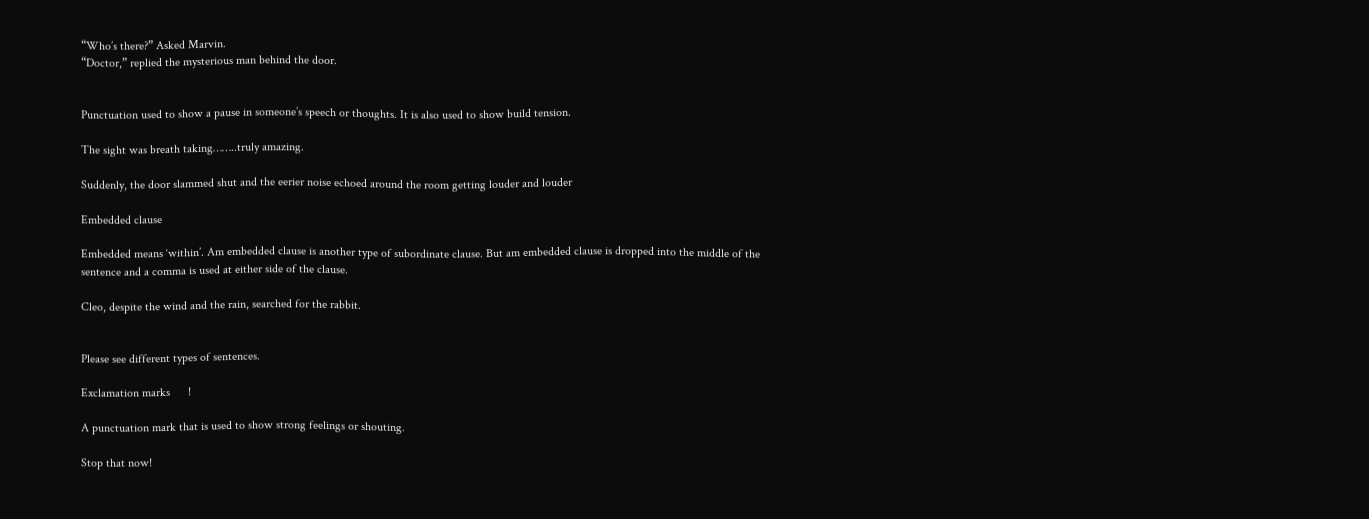“Who’s there?” Asked Marvin.
“Doctor,” replied the mysterious man behind the door.


Punctuation used to show a pause in someone’s speech or thoughts. It is also used to show build tension.

The sight was breath taking……..truly amazing.

Suddenly, the door slammed shut and the eerier noise echoed around the room getting louder and louder

Embedded clause

Embedded means ‘within’. Am embedded clause is another type of subordinate clause. But am embedded clause is dropped into the middle of the sentence and a comma is used at either side of the clause.

Cleo, despite the wind and the rain, searched for the rabbit.


Please see different types of sentences.

Exclamation marks      !

A punctuation mark that is used to show strong feelings or shouting.

Stop that now!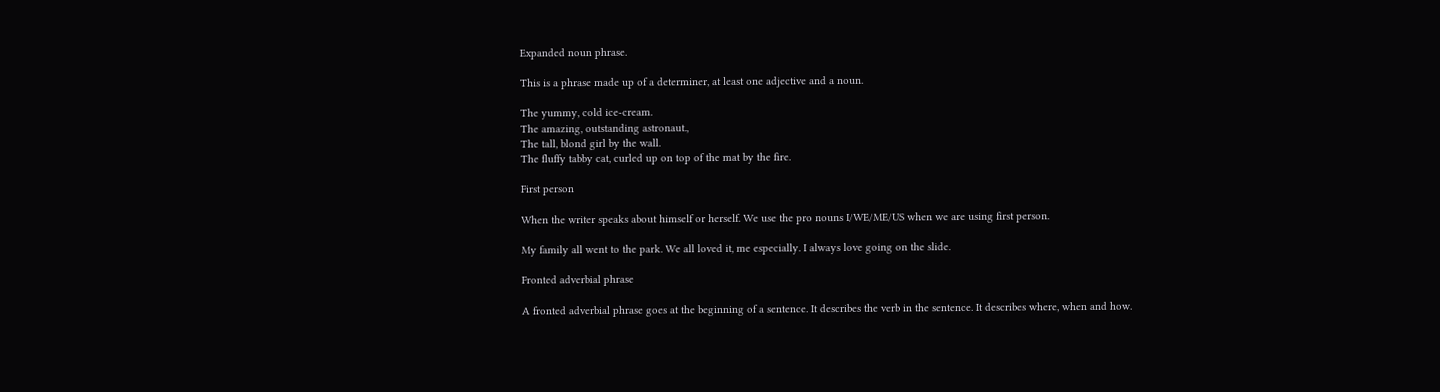Expanded noun phrase.

This is a phrase made up of a determiner, at least one adjective and a noun.

The yummy, cold ice-cream.
The amazing, outstanding astronaut.,
The tall, blond girl by the wall.
The fluffy tabby cat, curled up on top of the mat by the fire.

First person

When the writer speaks about himself or herself. We use the pro nouns I/WE/ME/US when we are using first person.

My family all went to the park. We all loved it, me especially. I always love going on the slide.

Fronted adverbial phrase

A fronted adverbial phrase goes at the beginning of a sentence. It describes the verb in the sentence. It describes where, when and how.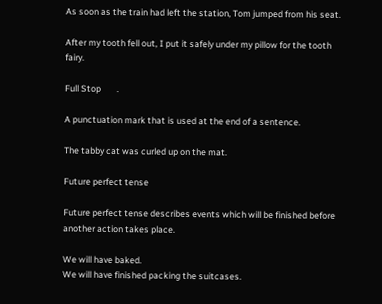As soon as the train had left the station, Tom jumped from his seat.

After my tooth fell out, I put it safely under my pillow for the tooth fairy.

Full Stop        .

A punctuation mark that is used at the end of a sentence.

The tabby cat was curled up on the mat.

Future perfect tense

Future perfect tense describes events which will be finished before another action takes place.

We will have baked.
We will have finished packing the suitcases.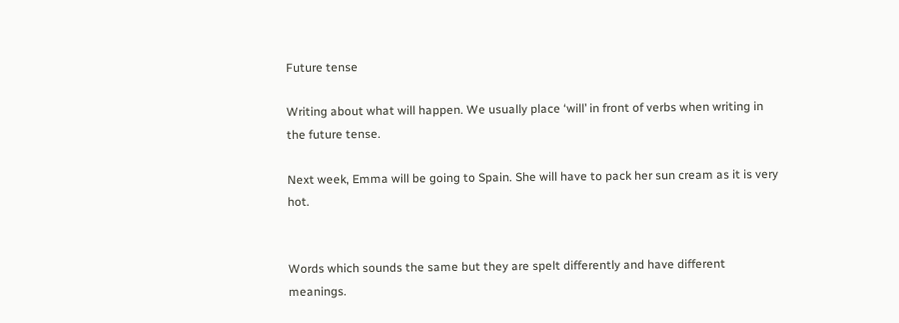Future tense

Writing about what will happen. We usually place ‘will’ in front of verbs when writing in the future tense.

Next week, Emma will be going to Spain. She will have to pack her sun cream as it is very hot.


Words which sounds the same but they are spelt differently and have different meanings.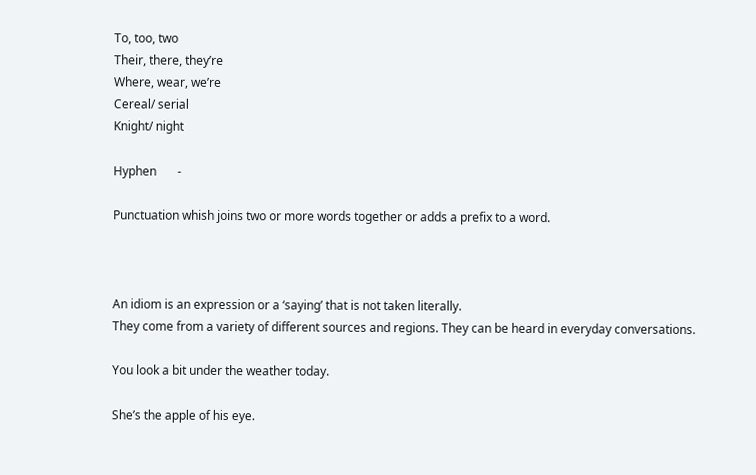To, too, two
Their, there, they’re
Where, wear, we’re
Cereal/ serial
Knight/ night

Hyphen       -

Punctuation whish joins two or more words together or adds a prefix to a word.



An idiom is an expression or a ‘saying’ that is not taken literally.
They come from a variety of different sources and regions. They can be heard in everyday conversations.

You look a bit under the weather today.

She’s the apple of his eye.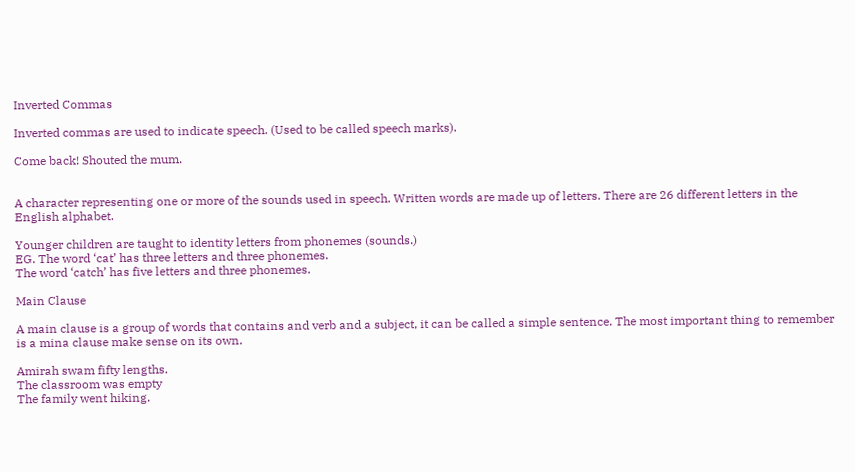Inverted Commas

Inverted commas are used to indicate speech. (Used to be called speech marks).

Come back! Shouted the mum.


A character representing one or more of the sounds used in speech. Written words are made up of letters. There are 26 different letters in the English alphabet.

Younger children are taught to identity letters from phonemes (sounds.)
EG. The word ‘cat’ has three letters and three phonemes.
The word ‘catch’ has five letters and three phonemes.

Main Clause

A main clause is a group of words that contains and verb and a subject, it can be called a simple sentence. The most important thing to remember is a mina clause make sense on its own.

Amirah swam fifty lengths.
The classroom was empty
The family went hiking.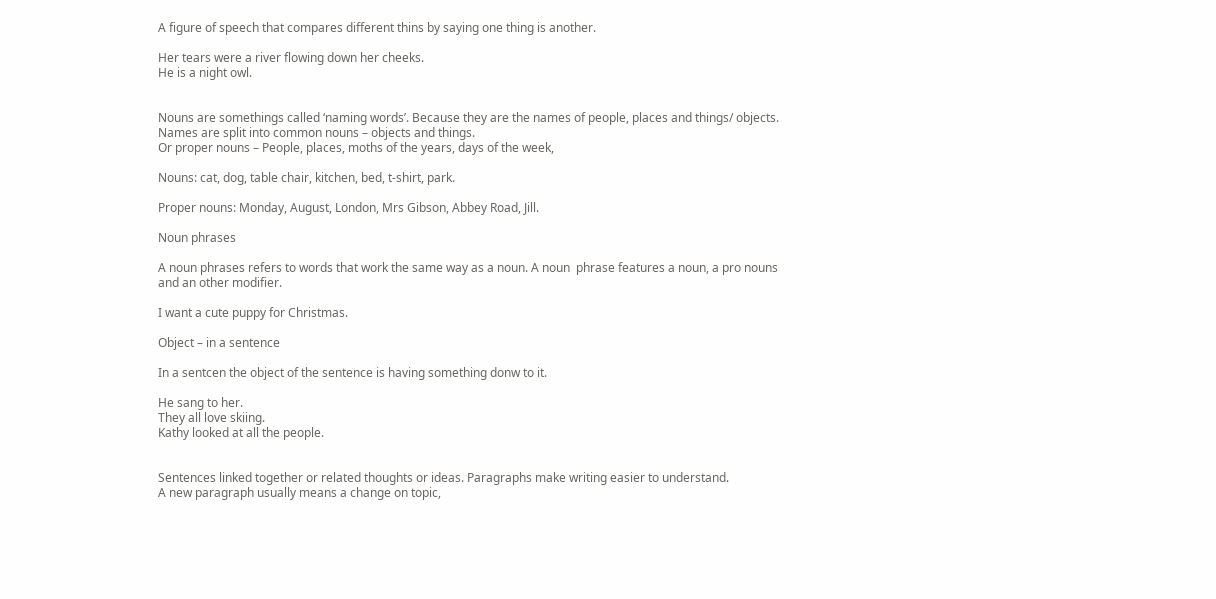A figure of speech that compares different thins by saying one thing is another.

Her tears were a river flowing down her cheeks.
He is a night owl.


Nouns are somethings called ‘naming words’. Because they are the names of people, places and things/ objects.
Names are split into common nouns – objects and things.
Or proper nouns – People, places, moths of the years, days of the week,

Nouns: cat, dog, table chair, kitchen, bed, t-shirt, park.

Proper nouns: Monday, August, London, Mrs Gibson, Abbey Road, Jill.

Noun phrases

A noun phrases refers to words that work the same way as a noun. A noun  phrase features a noun, a pro nouns and an other modifier.

I want a cute puppy for Christmas.

Object – in a sentence

In a sentcen the object of the sentence is having something donw to it.

He sang to her.
They all love skiing.
Kathy looked at all the people.


Sentences linked together or related thoughts or ideas. Paragraphs make writing easier to understand.
A new paragraph usually means a change on topic,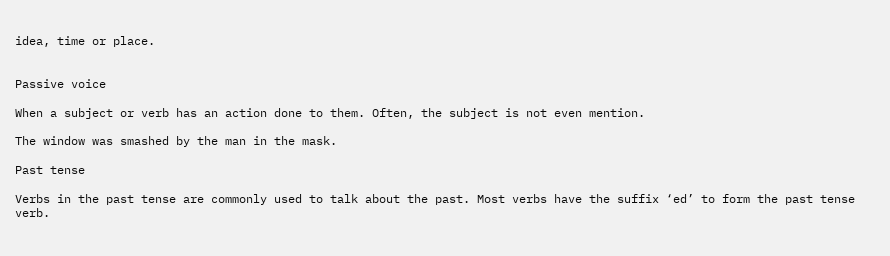idea, time or place.


Passive voice

When a subject or verb has an action done to them. Often, the subject is not even mention.

The window was smashed by the man in the mask.

Past tense

Verbs in the past tense are commonly used to talk about the past. Most verbs have the suffix ‘ed’ to form the past tense verb.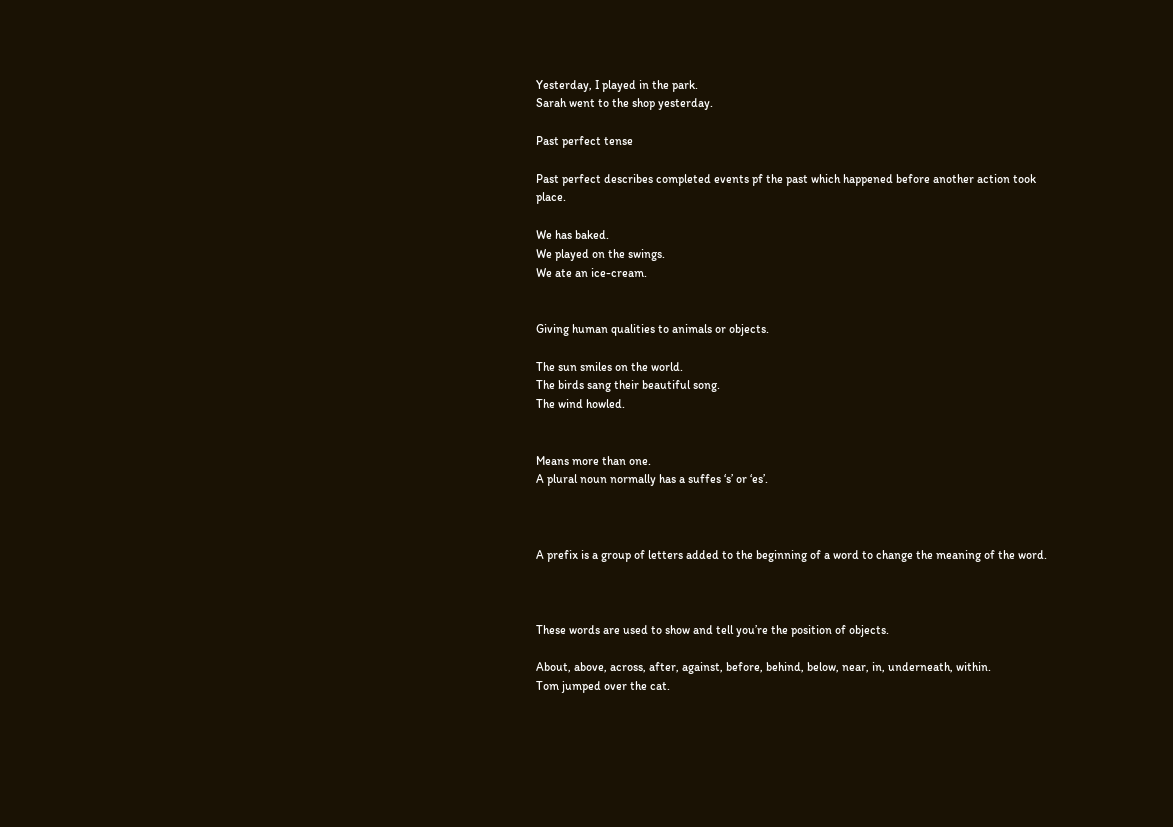Yesterday, I played in the park.
Sarah went to the shop yesterday.

Past perfect tense

Past perfect describes completed events pf the past which happened before another action took place.

We has baked.
We played on the swings.
We ate an ice-cream.


Giving human qualities to animals or objects.

The sun smiles on the world.
The birds sang their beautiful song.
The wind howled.


Means more than one.
A plural noun normally has a suffes ‘s’ or ‘es’.



A prefix is a group of letters added to the beginning of a word to change the meaning of the word.



These words are used to show and tell you’re the position of objects.

About, above, across, after, against, before, behind, below, near, in, underneath, within.
Tom jumped over the cat.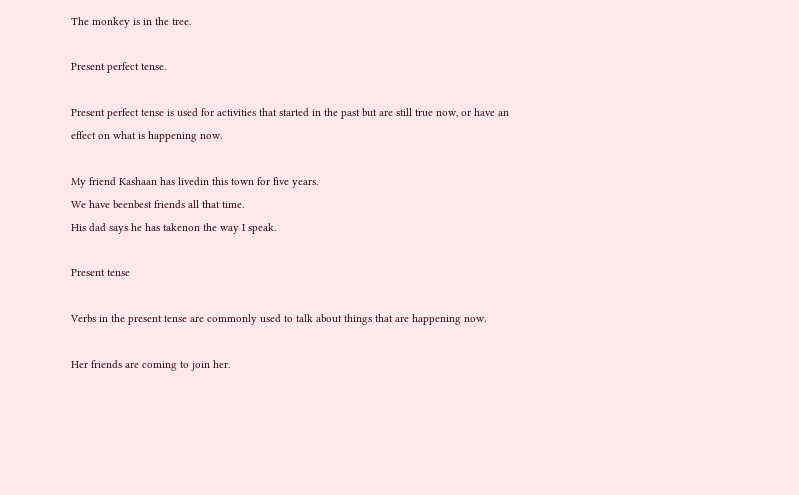The monkey is in the tree.

Present perfect tense.

Present perfect tense is used for activities that started in the past but are still true now, or have an effect on what is happening now.

My friend Kashaan has livedin this town for five years.
We have beenbest friends all that time.
His dad says he has takenon the way I speak.

Present tense

Verbs in the present tense are commonly used to talk about things that are happening now.

Her friends are coming to join her.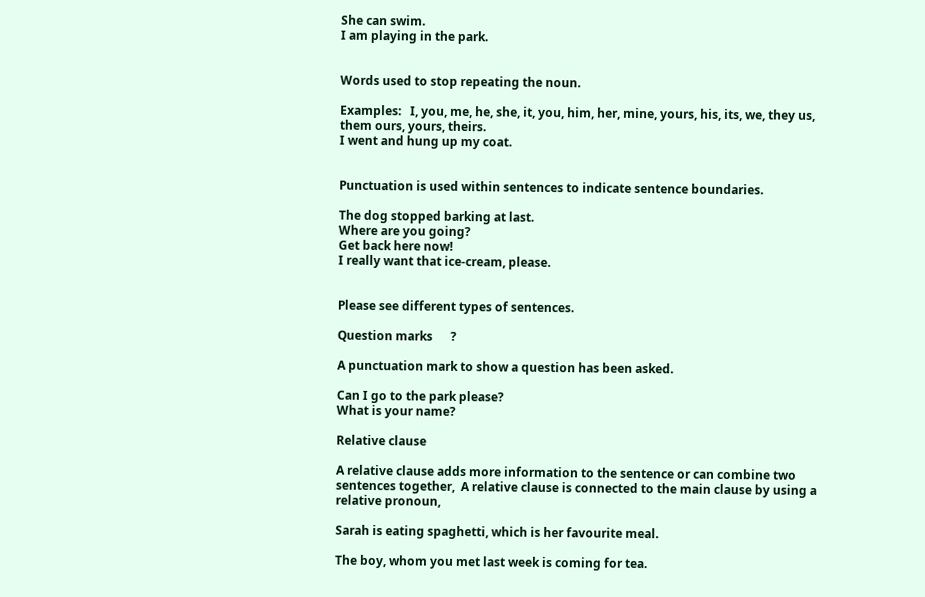She can swim.
I am playing in the park.


Words used to stop repeating the noun.

Examples:   I, you, me, he, she, it, you, him, her, mine, yours, his, its, we, they us, them ours, yours, theirs.
I went and hung up my coat.


Punctuation is used within sentences to indicate sentence boundaries.

The dog stopped barking at last.
Where are you going?
Get back here now!
I really want that ice-cream, please.


Please see different types of sentences.

Question marks      ?

A punctuation mark to show a question has been asked.

Can I go to the park please?
What is your name?

Relative clause

A relative clause adds more information to the sentence or can combine two sentences together,  A relative clause is connected to the main clause by using a relative pronoun,

Sarah is eating spaghetti, which is her favourite meal.

The boy, whom you met last week is coming for tea.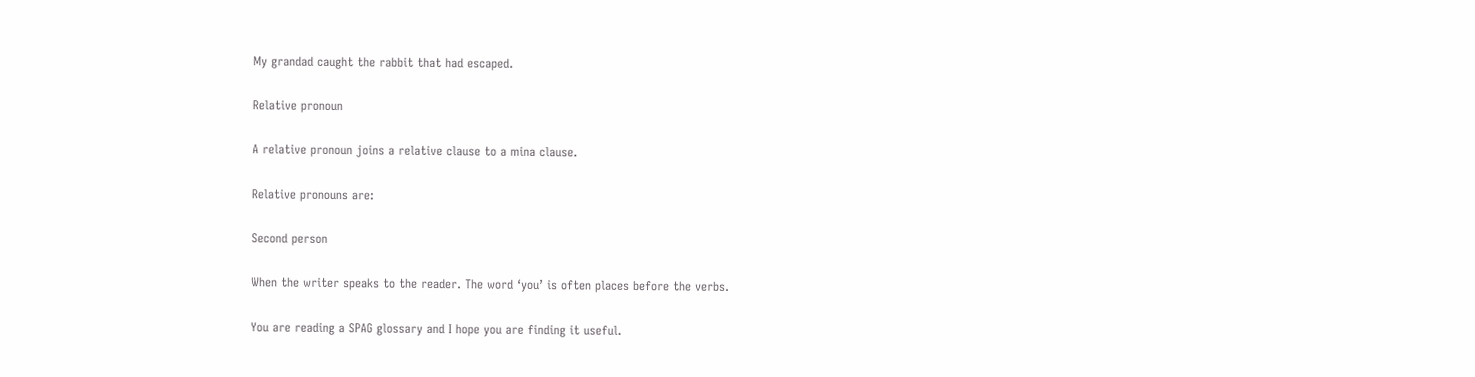My grandad caught the rabbit that had escaped.

Relative pronoun

A relative pronoun joins a relative clause to a mina clause.

Relative pronouns are:

Second person

When the writer speaks to the reader. The word ‘you’ is often places before the verbs.

You are reading a SPAG glossary and I hope you are finding it useful.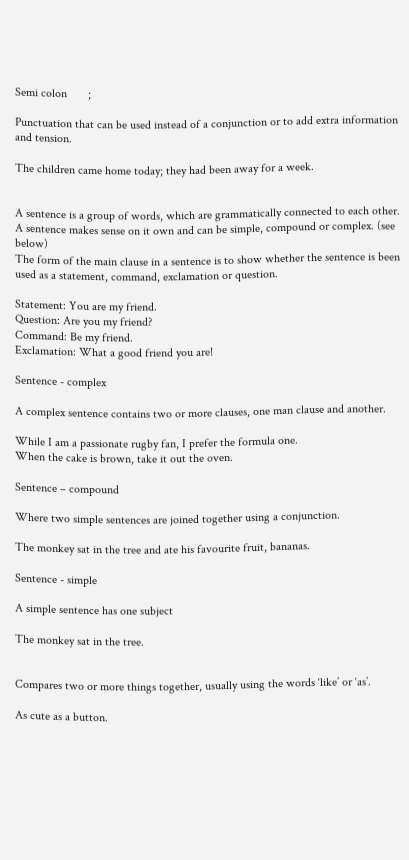Semi colon       ;

Punctuation that can be used instead of a conjunction or to add extra information and tension.

The children came home today; they had been away for a week.


A sentence is a group of words, which are grammatically connected to each other. A sentence makes sense on it own and can be simple, compound or complex. (see below)
The form of the main clause in a sentence is to show whether the sentence is been used as a statement, command, exclamation or question.

Statement: You are my friend.
Question: Are you my friend?
Command: Be my friend.
Exclamation: What a good friend you are!

Sentence - complex

A complex sentence contains two or more clauses, one man clause and another.

While I am a passionate rugby fan, I prefer the formula one.
When the cake is brown, take it out the oven.

Sentence – compound

Where two simple sentences are joined together using a conjunction.

The monkey sat in the tree and ate his favourite fruit, bananas.

Sentence - simple

A simple sentence has one subject

The monkey sat in the tree.


Compares two or more things together, usually using the words ‘like’ or ‘as’.

As cute as a button.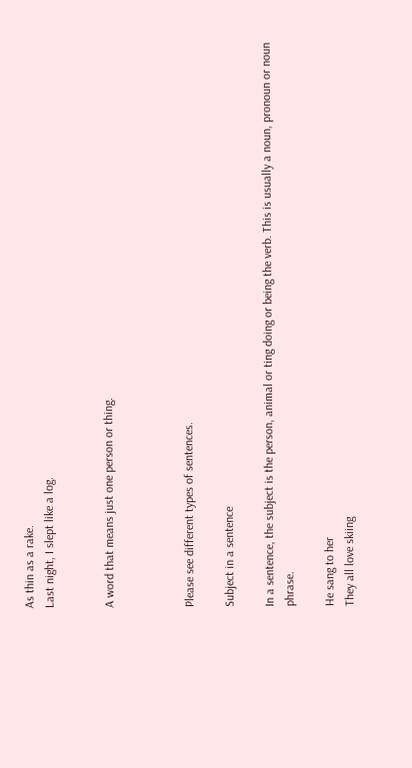As thin as a rake.
Last night, I slept like a log.


A word that means just one person or thing.



Please see different types of sentences.

Subject in a sentence

In a sentence, the subject is the person, animal or ting doing or being the verb. This is usually a noun, pronoun or noun phrase.

He sang to her
They all love skiing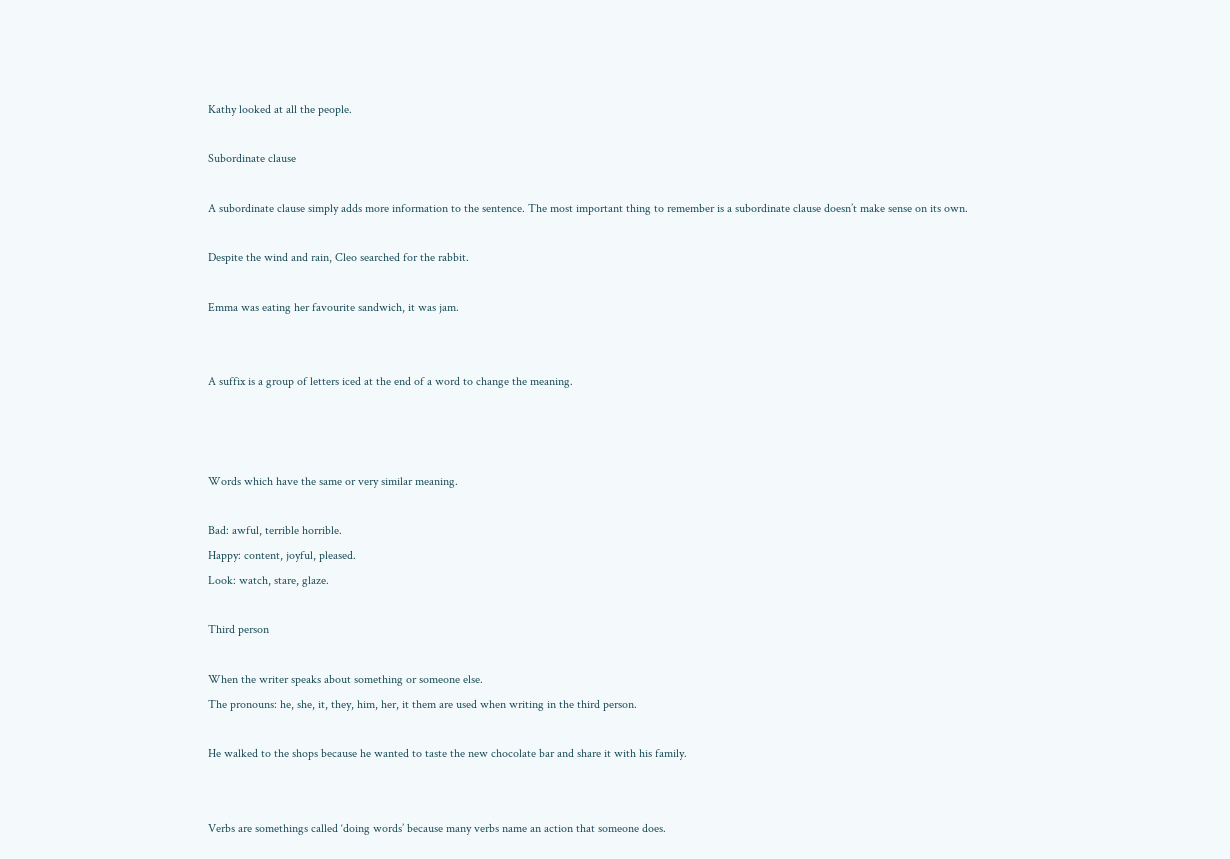Kathy looked at all the people.

Subordinate clause

A subordinate clause simply adds more information to the sentence. The most important thing to remember is a subordinate clause doesn’t make sense on its own.

Despite the wind and rain, Cleo searched for the rabbit.

Emma was eating her favourite sandwich, it was jam.


A suffix is a group of letters iced at the end of a word to change the meaning.



Words which have the same or very similar meaning.

Bad: awful, terrible horrible.
Happy: content, joyful, pleased.
Look: watch, stare, glaze.

Third person

When the writer speaks about something or someone else.
The pronouns: he, she, it, they, him, her, it them are used when writing in the third person.

He walked to the shops because he wanted to taste the new chocolate bar and share it with his family.


Verbs are somethings called ‘doing words’ because many verbs name an action that someone does.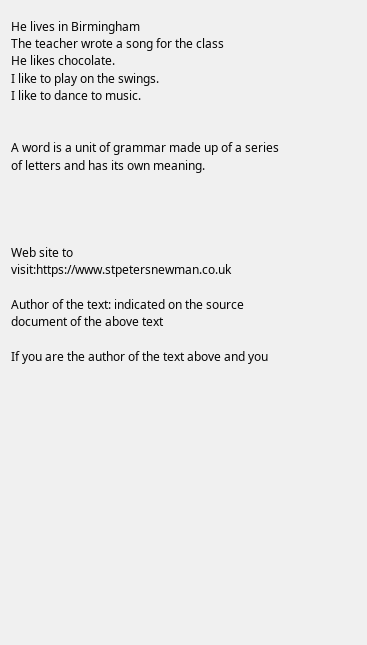He lives in Birmingham
The teacher wrote a song for the class
He likes chocolate.
I like to play on the swings.
I like to dance to music.


A word is a unit of grammar made up of a series of letters and has its own meaning.




Web site to visit:https://www.stpetersnewman.co.uk

Author of the text: indicated on the source document of the above text

If you are the author of the text above and you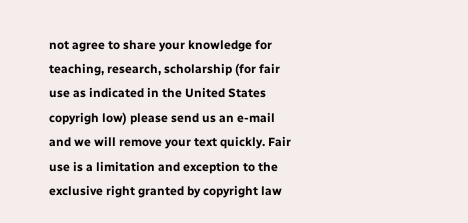not agree to share your knowledge for teaching, research, scholarship (for fair use as indicated in the United States copyrigh low) please send us an e-mail and we will remove your text quickly. Fair use is a limitation and exception to the exclusive right granted by copyright law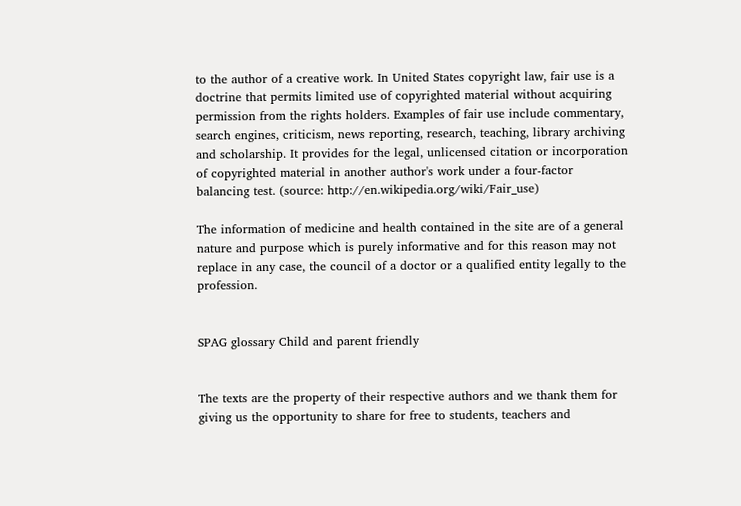to the author of a creative work. In United States copyright law, fair use is a doctrine that permits limited use of copyrighted material without acquiring permission from the rights holders. Examples of fair use include commentary, search engines, criticism, news reporting, research, teaching, library archiving and scholarship. It provides for the legal, unlicensed citation or incorporation of copyrighted material in another author's work under a four-factor balancing test. (source: http://en.wikipedia.org/wiki/Fair_use)

The information of medicine and health contained in the site are of a general nature and purpose which is purely informative and for this reason may not replace in any case, the council of a doctor or a qualified entity legally to the profession.


SPAG glossary Child and parent friendly


The texts are the property of their respective authors and we thank them for giving us the opportunity to share for free to students, teachers and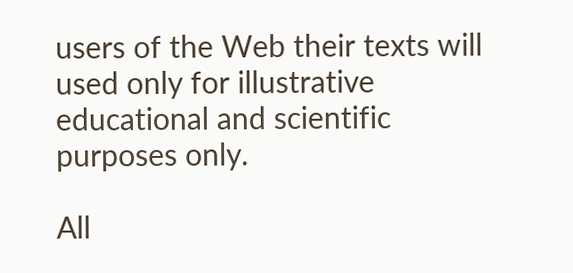users of the Web their texts will used only for illustrative educational and scientific purposes only.

All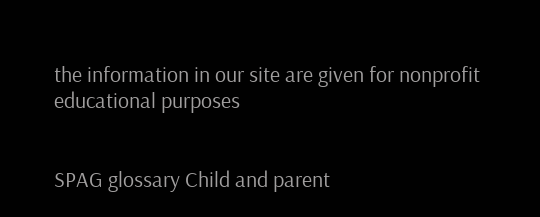the information in our site are given for nonprofit educational purposes


SPAG glossary Child and parent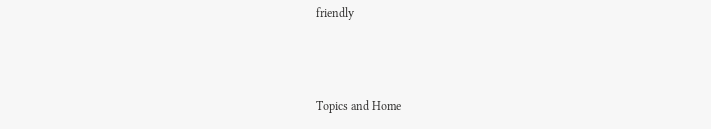friendly



Topics and Home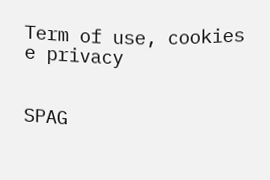Term of use, cookies e privacy


SPAG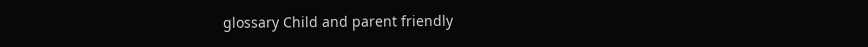glossary Child and parent friendly